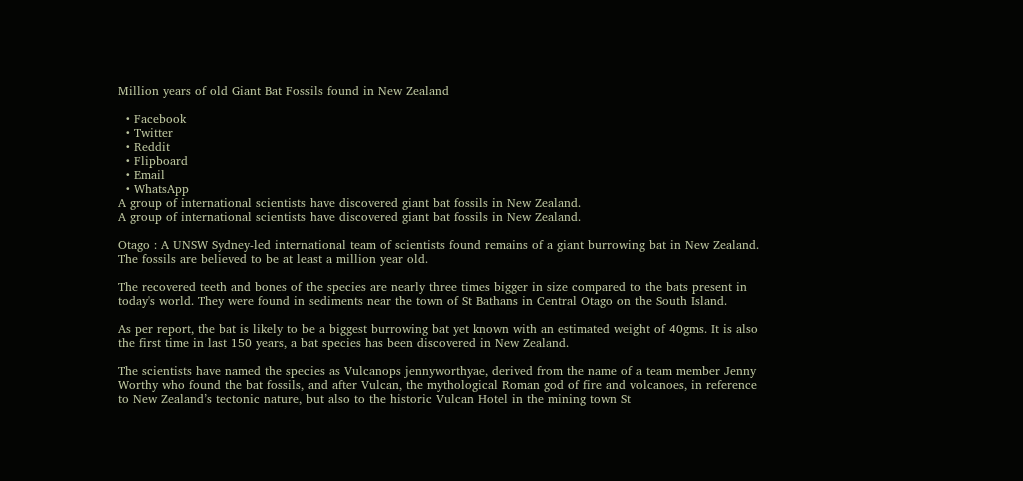Million years of old Giant Bat Fossils found in New Zealand

  • Facebook
  • Twitter
  • Reddit
  • Flipboard
  • Email
  • WhatsApp
A group of international scientists have discovered giant bat fossils in New Zealand.
A group of international scientists have discovered giant bat fossils in New Zealand.

Otago : A UNSW Sydney-led international team of scientists found remains of a giant burrowing bat in New Zealand. The fossils are believed to be at least a million year old.

The recovered teeth and bones of the species are nearly three times bigger in size compared to the bats present in today's world. They were found in sediments near the town of St Bathans in Central Otago on the South Island.

As per report, the bat is likely to be a biggest burrowing bat yet known with an estimated weight of 40gms. It is also the first time in last 150 years, a bat species has been discovered in New Zealand.

The scientists have named the species as Vulcanops jennyworthyae, derived from the name of a team member Jenny Worthy who found the bat fossils, and after Vulcan, the mythological Roman god of fire and volcanoes, in reference to New Zealand’s tectonic nature, but also to the historic Vulcan Hotel in the mining town St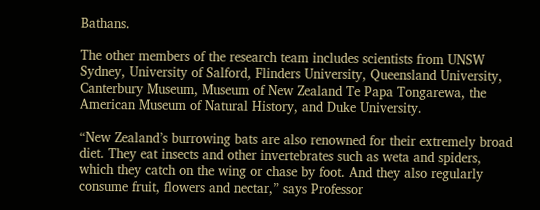Bathans.

The other members of the research team includes scientists from UNSW Sydney, University of Salford, Flinders University, Queensland University, Canterbury Museum, Museum of New Zealand Te Papa Tongarewa, the American Museum of Natural History, and Duke University.

“New Zealand’s burrowing bats are also renowned for their extremely broad diet. They eat insects and other invertebrates such as weta and spiders, which they catch on the wing or chase by foot. And they also regularly consume fruit, flowers and nectar,” says Professor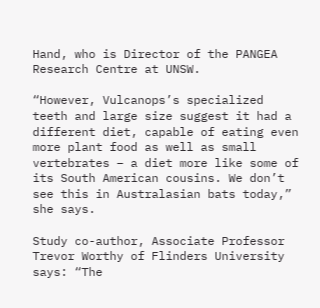Hand, who is Director of the PANGEA Research Centre at UNSW.

“However, Vulcanops’s specialized teeth and large size suggest it had a different diet, capable of eating even more plant food as well as small vertebrates – a diet more like some of its South American cousins. We don’t see this in Australasian bats today,” she says.

Study co-author, Associate Professor Trevor Worthy of Flinders University says: “The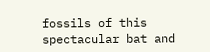fossils of this spectacular bat and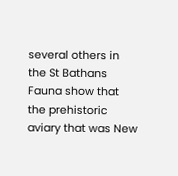several others in the St Bathans Fauna show that the prehistoric aviary that was New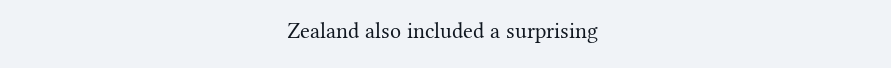Zealand also included a surprising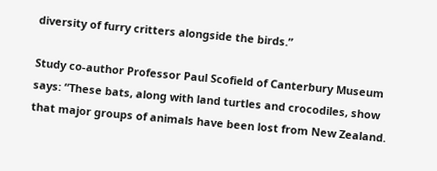diversity of furry critters alongside the birds.”

Study co-author Professor Paul Scofield of Canterbury Museum says: “These bats, along with land turtles and crocodiles, show that major groups of animals have been lost from New Zealand.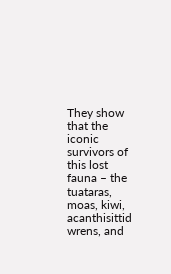They show that the iconic survivors of this lost fauna – the tuataras, moas, kiwi, acanthisittid wrens, and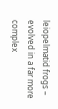leiopelmatid frogs – evolved in a far more complex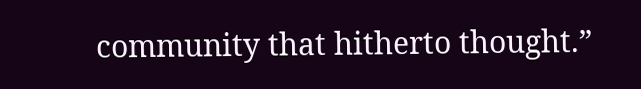community that hitherto thought.”